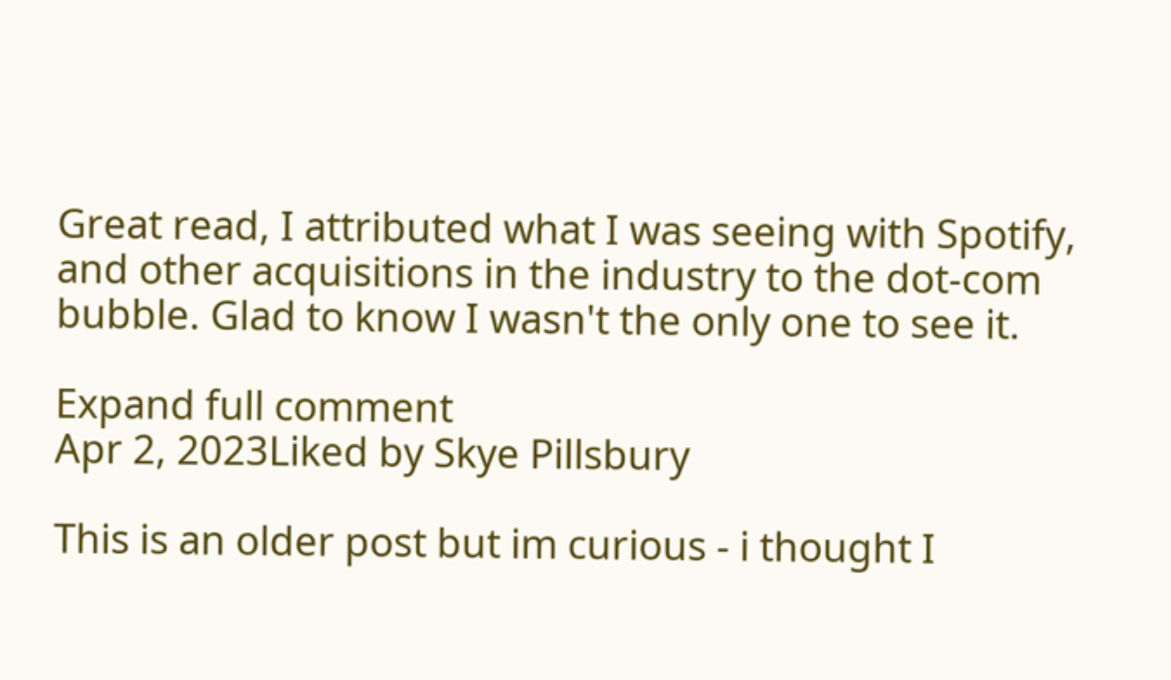Great read, I attributed what I was seeing with Spotify, and other acquisitions in the industry to the dot-com bubble. Glad to know I wasn't the only one to see it.

Expand full comment
Apr 2, 2023Liked by Skye Pillsbury

This is an older post but im curious - i thought I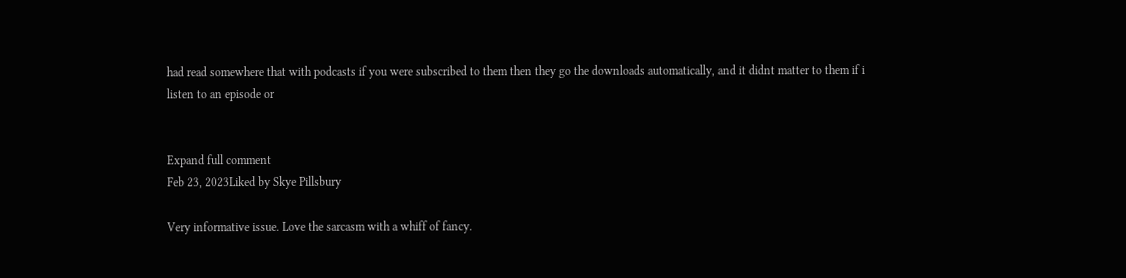had read somewhere that with podcasts if you were subscribed to them then they go the downloads automatically, and it didnt matter to them if i listen to an episode or


Expand full comment
Feb 23, 2023Liked by Skye Pillsbury

Very informative issue. Love the sarcasm with a whiff of fancy.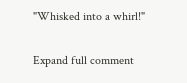"Whisked into a whirl!"

Expand full comment